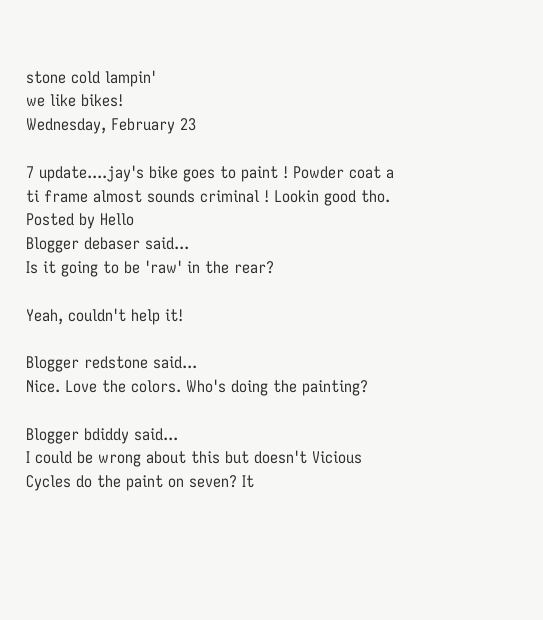stone cold lampin'
we like bikes!
Wednesday, February 23

7 update....jay's bike goes to paint ! Powder coat a ti frame almost sounds criminal ! Lookin good tho.  Posted by Hello
Blogger debaser said...
Is it going to be 'raw' in the rear?

Yeah, couldn't help it!

Blogger redstone said...
Nice. Love the colors. Who's doing the painting?

Blogger bdiddy said...
I could be wrong about this but doesn't Vicious Cycles do the paint on seven? It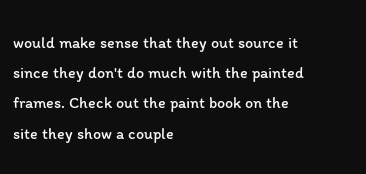would make sense that they out source it since they don't do much with the painted frames. Check out the paint book on the site they show a couple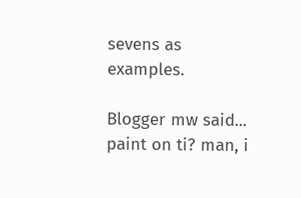sevens as examples.

Blogger mw said...
paint on ti? man, i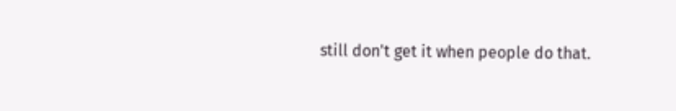still don't get it when people do that.